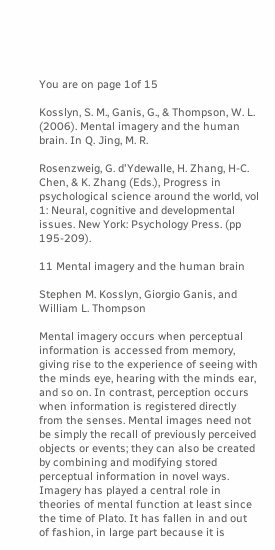You are on page 1of 15

Kosslyn, S. M., Ganis, G., & Thompson, W. L. (2006). Mental imagery and the human brain. In Q. Jing, M. R.

Rosenzweig, G. d'Ydewalle, H. Zhang, H-C. Chen, & K. Zhang (Eds.), Progress in psychological science around the world, vol 1: Neural, cognitive and developmental issues. New York: Psychology Press. (pp 195-209).

11 Mental imagery and the human brain

Stephen M. Kosslyn, Giorgio Ganis, and William L. Thompson

Mental imagery occurs when perceptual information is accessed from memory, giving rise to the experience of seeing with the minds eye, hearing with the minds ear, and so on. In contrast, perception occurs when information is registered directly from the senses. Mental images need not be simply the recall of previously perceived objects or events; they can also be created by combining and modifying stored perceptual information in novel ways. Imagery has played a central role in theories of mental function at least since the time of Plato. It has fallen in and out of fashion, in large part because it is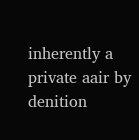inherently a private aair by denition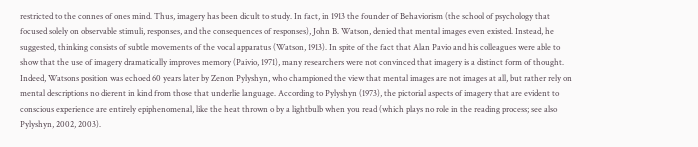restricted to the connes of ones mind. Thus, imagery has been dicult to study. In fact, in 1913 the founder of Behaviorism (the school of psychology that focused solely on observable stimuli, responses, and the consequences of responses), John B. Watson, denied that mental images even existed. Instead, he suggested, thinking consists of subtle movements of the vocal apparatus (Watson, 1913). In spite of the fact that Alan Pavio and his colleagues were able to show that the use of imagery dramatically improves memory (Paivio, 1971), many researchers were not convinced that imagery is a distinct form of thought. Indeed, Watsons position was echoed 60 years later by Zenon Pylyshyn, who championed the view that mental images are not images at all, but rather rely on mental descriptions no dierent in kind from those that underlie language. According to Pylyshyn (1973), the pictorial aspects of imagery that are evident to conscious experience are entirely epiphenomenal, like the heat thrown o by a lightbulb when you read (which plays no role in the reading process; see also Pylyshyn, 2002, 2003).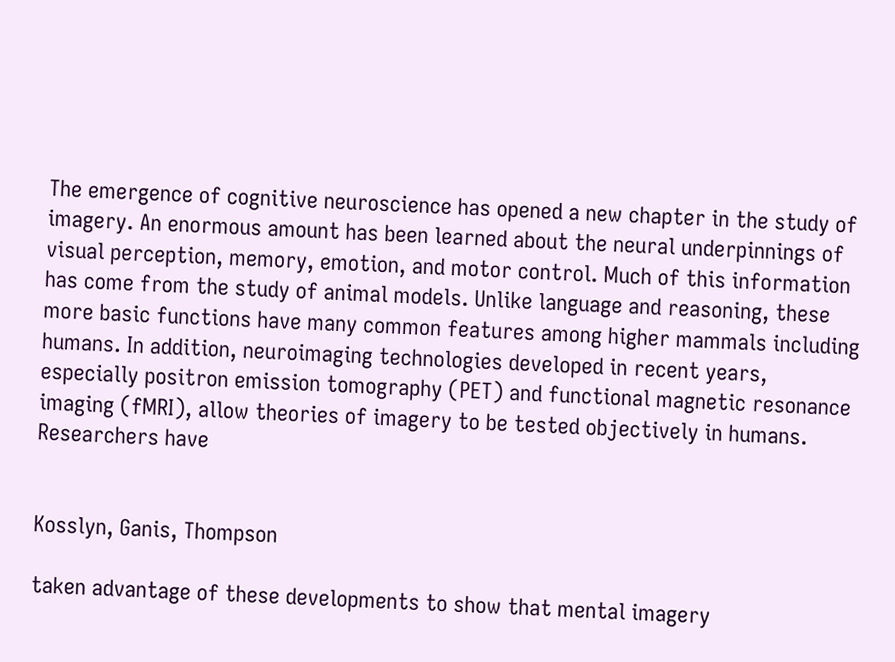The emergence of cognitive neuroscience has opened a new chapter in the study of imagery. An enormous amount has been learned about the neural underpinnings of visual perception, memory, emotion, and motor control. Much of this information has come from the study of animal models. Unlike language and reasoning, these more basic functions have many common features among higher mammals including humans. In addition, neuroimaging technologies developed in recent years, especially positron emission tomography (PET) and functional magnetic resonance imaging (fMRI), allow theories of imagery to be tested objectively in humans. Researchers have


Kosslyn, Ganis, Thompson

taken advantage of these developments to show that mental imagery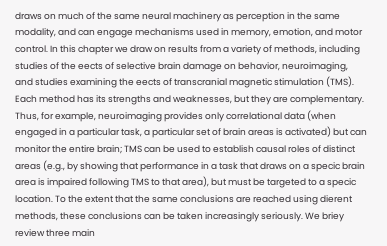draws on much of the same neural machinery as perception in the same modality, and can engage mechanisms used in memory, emotion, and motor control. In this chapter we draw on results from a variety of methods, including studies of the eects of selective brain damage on behavior, neuroimaging, and studies examining the eects of transcranial magnetic stimulation (TMS). Each method has its strengths and weaknesses, but they are complementary. Thus, for example, neuroimaging provides only correlational data (when engaged in a particular task, a particular set of brain areas is activated) but can monitor the entire brain; TMS can be used to establish causal roles of distinct areas (e.g., by showing that performance in a task that draws on a specic brain area is impaired following TMS to that area), but must be targeted to a specic location. To the extent that the same conclusions are reached using dierent methods, these conclusions can be taken increasingly seriously. We briey review three main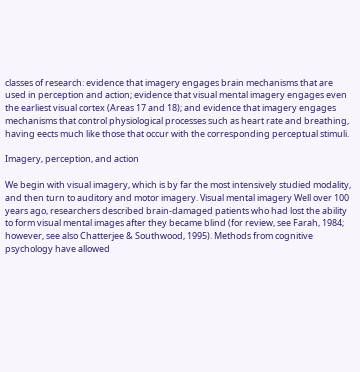classes of research: evidence that imagery engages brain mechanisms that are used in perception and action; evidence that visual mental imagery engages even the earliest visual cortex (Areas 17 and 18); and evidence that imagery engages mechanisms that control physiological processes such as heart rate and breathing, having eects much like those that occur with the corresponding perceptual stimuli.

Imagery, perception, and action

We begin with visual imagery, which is by far the most intensively studied modality, and then turn to auditory and motor imagery. Visual mental imagery Well over 100 years ago, researchers described brain-damaged patients who had lost the ability to form visual mental images after they became blind (for review, see Farah, 1984; however, see also Chatterjee & Southwood, 1995). Methods from cognitive psychology have allowed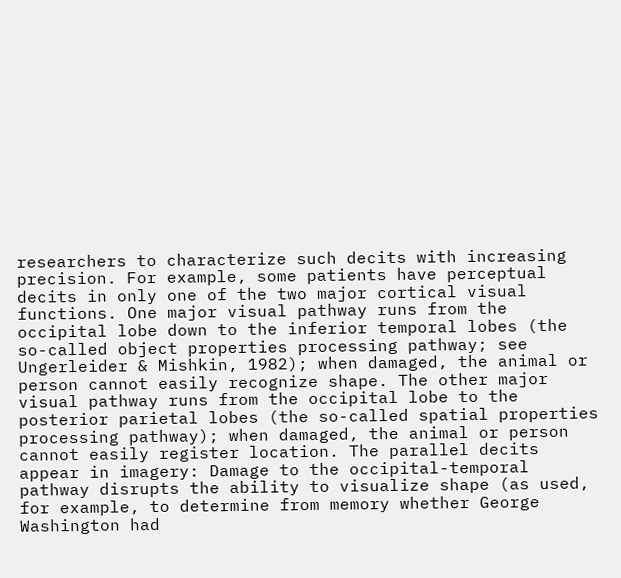researchers to characterize such decits with increasing precision. For example, some patients have perceptual decits in only one of the two major cortical visual functions. One major visual pathway runs from the occipital lobe down to the inferior temporal lobes (the so-called object properties processing pathway; see Ungerleider & Mishkin, 1982); when damaged, the animal or person cannot easily recognize shape. The other major visual pathway runs from the occipital lobe to the posterior parietal lobes (the so-called spatial properties processing pathway); when damaged, the animal or person cannot easily register location. The parallel decits appear in imagery: Damage to the occipital-temporal pathway disrupts the ability to visualize shape (as used, for example, to determine from memory whether George Washington had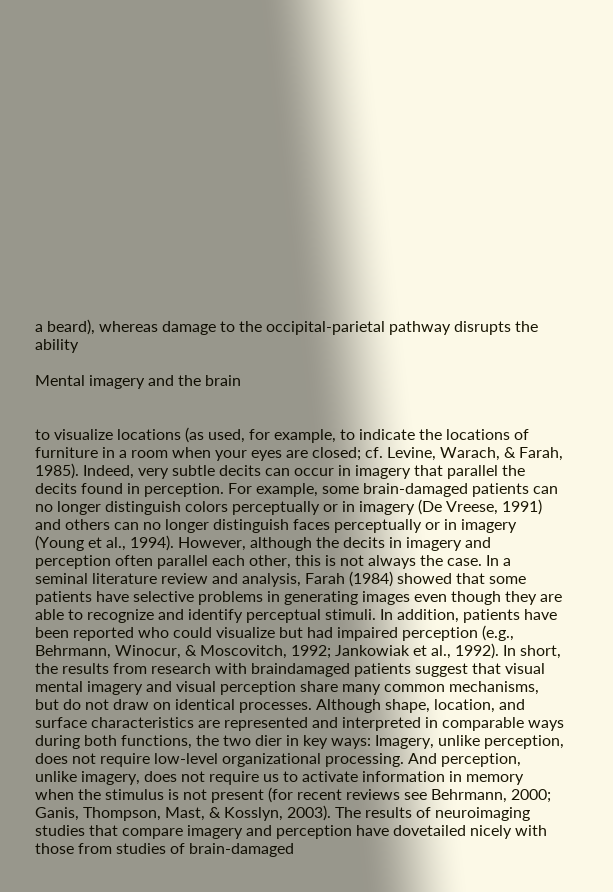a beard), whereas damage to the occipital-parietal pathway disrupts the ability

Mental imagery and the brain


to visualize locations (as used, for example, to indicate the locations of furniture in a room when your eyes are closed; cf. Levine, Warach, & Farah, 1985). Indeed, very subtle decits can occur in imagery that parallel the decits found in perception. For example, some brain-damaged patients can no longer distinguish colors perceptually or in imagery (De Vreese, 1991) and others can no longer distinguish faces perceptually or in imagery (Young et al., 1994). However, although the decits in imagery and perception often parallel each other, this is not always the case. In a seminal literature review and analysis, Farah (1984) showed that some patients have selective problems in generating images even though they are able to recognize and identify perceptual stimuli. In addition, patients have been reported who could visualize but had impaired perception (e.g., Behrmann, Winocur, & Moscovitch, 1992; Jankowiak et al., 1992). In short, the results from research with braindamaged patients suggest that visual mental imagery and visual perception share many common mechanisms, but do not draw on identical processes. Although shape, location, and surface characteristics are represented and interpreted in comparable ways during both functions, the two dier in key ways: Imagery, unlike perception, does not require low-level organizational processing. And perception, unlike imagery, does not require us to activate information in memory when the stimulus is not present (for recent reviews see Behrmann, 2000; Ganis, Thompson, Mast, & Kosslyn, 2003). The results of neuroimaging studies that compare imagery and perception have dovetailed nicely with those from studies of brain-damaged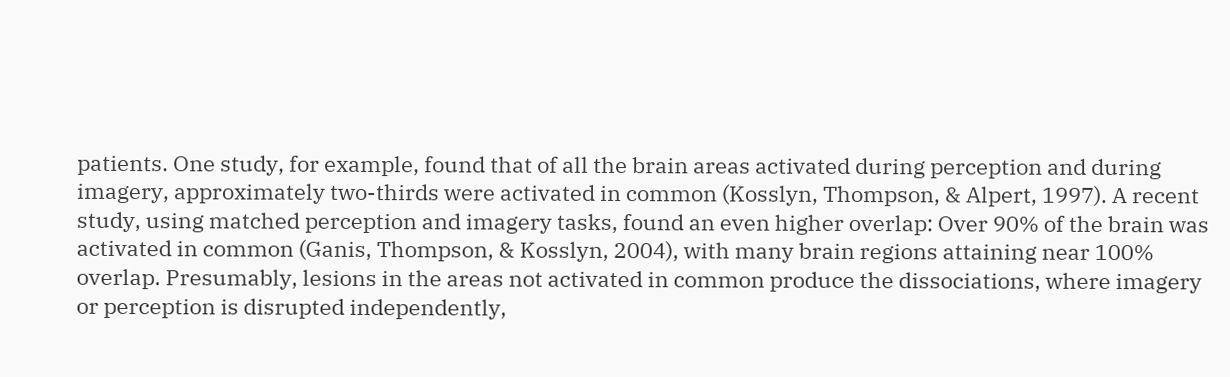patients. One study, for example, found that of all the brain areas activated during perception and during imagery, approximately two-thirds were activated in common (Kosslyn, Thompson, & Alpert, 1997). A recent study, using matched perception and imagery tasks, found an even higher overlap: Over 90% of the brain was activated in common (Ganis, Thompson, & Kosslyn, 2004), with many brain regions attaining near 100% overlap. Presumably, lesions in the areas not activated in common produce the dissociations, where imagery or perception is disrupted independently,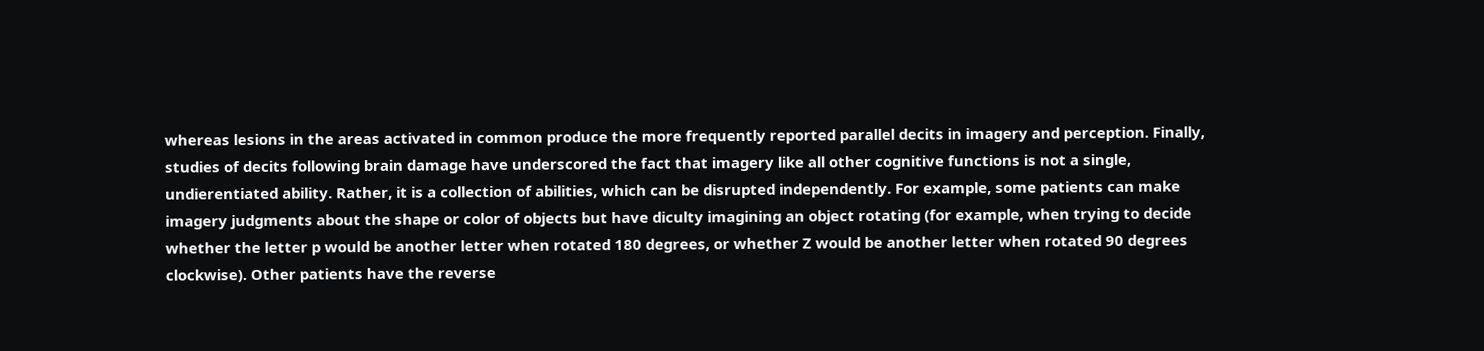whereas lesions in the areas activated in common produce the more frequently reported parallel decits in imagery and perception. Finally, studies of decits following brain damage have underscored the fact that imagery like all other cognitive functions is not a single, undierentiated ability. Rather, it is a collection of abilities, which can be disrupted independently. For example, some patients can make imagery judgments about the shape or color of objects but have diculty imagining an object rotating (for example, when trying to decide whether the letter p would be another letter when rotated 180 degrees, or whether Z would be another letter when rotated 90 degrees clockwise). Other patients have the reverse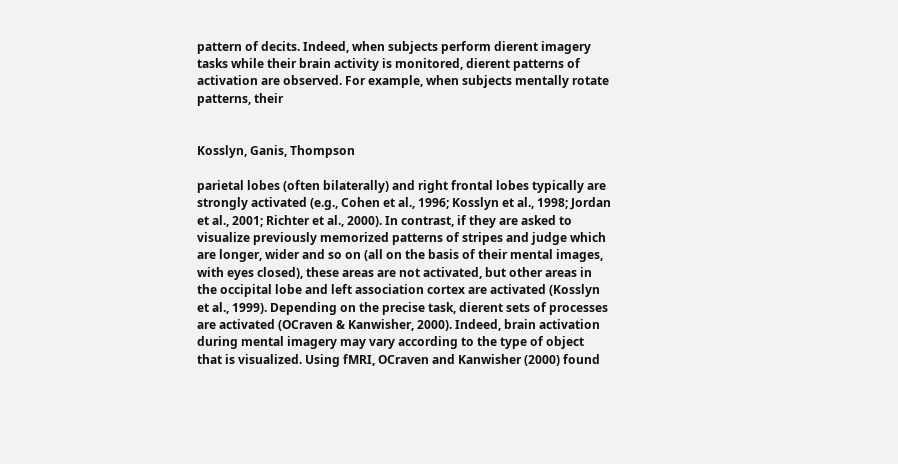pattern of decits. Indeed, when subjects perform dierent imagery tasks while their brain activity is monitored, dierent patterns of activation are observed. For example, when subjects mentally rotate patterns, their


Kosslyn, Ganis, Thompson

parietal lobes (often bilaterally) and right frontal lobes typically are strongly activated (e.g., Cohen et al., 1996; Kosslyn et al., 1998; Jordan et al., 2001; Richter et al., 2000). In contrast, if they are asked to visualize previously memorized patterns of stripes and judge which are longer, wider and so on (all on the basis of their mental images, with eyes closed), these areas are not activated, but other areas in the occipital lobe and left association cortex are activated (Kosslyn et al., 1999). Depending on the precise task, dierent sets of processes are activated (OCraven & Kanwisher, 2000). Indeed, brain activation during mental imagery may vary according to the type of object that is visualized. Using fMRI, OCraven and Kanwisher (2000) found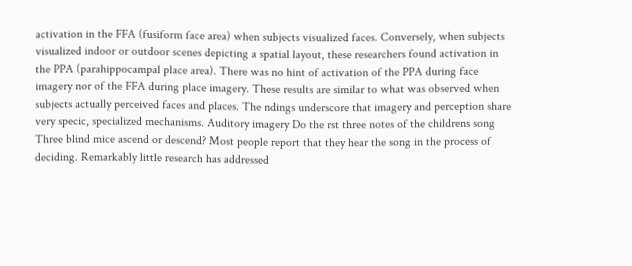activation in the FFA (fusiform face area) when subjects visualized faces. Conversely, when subjects visualized indoor or outdoor scenes depicting a spatial layout, these researchers found activation in the PPA (parahippocampal place area). There was no hint of activation of the PPA during face imagery nor of the FFA during place imagery. These results are similar to what was observed when subjects actually perceived faces and places. The ndings underscore that imagery and perception share very specic, specialized mechanisms. Auditory imagery Do the rst three notes of the childrens song Three blind mice ascend or descend? Most people report that they hear the song in the process of deciding. Remarkably little research has addressed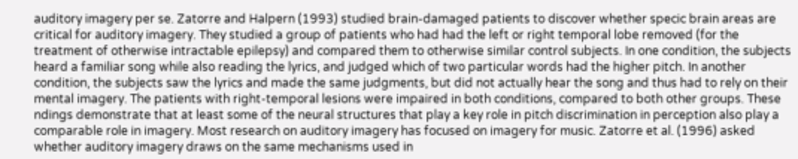auditory imagery per se. Zatorre and Halpern (1993) studied brain-damaged patients to discover whether specic brain areas are critical for auditory imagery. They studied a group of patients who had had the left or right temporal lobe removed (for the treatment of otherwise intractable epilepsy) and compared them to otherwise similar control subjects. In one condition, the subjects heard a familiar song while also reading the lyrics, and judged which of two particular words had the higher pitch. In another condition, the subjects saw the lyrics and made the same judgments, but did not actually hear the song and thus had to rely on their mental imagery. The patients with right-temporal lesions were impaired in both conditions, compared to both other groups. These ndings demonstrate that at least some of the neural structures that play a key role in pitch discrimination in perception also play a comparable role in imagery. Most research on auditory imagery has focused on imagery for music. Zatorre et al. (1996) asked whether auditory imagery draws on the same mechanisms used in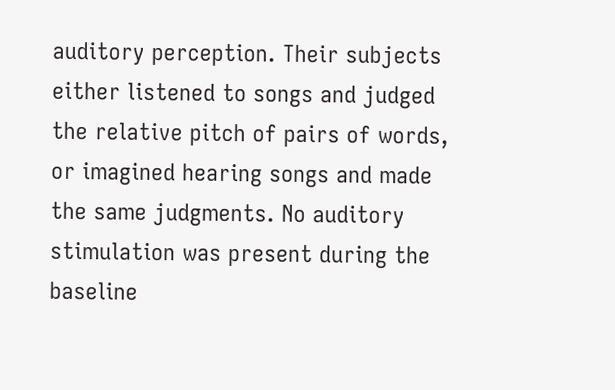auditory perception. Their subjects either listened to songs and judged the relative pitch of pairs of words, or imagined hearing songs and made the same judgments. No auditory stimulation was present during the baseline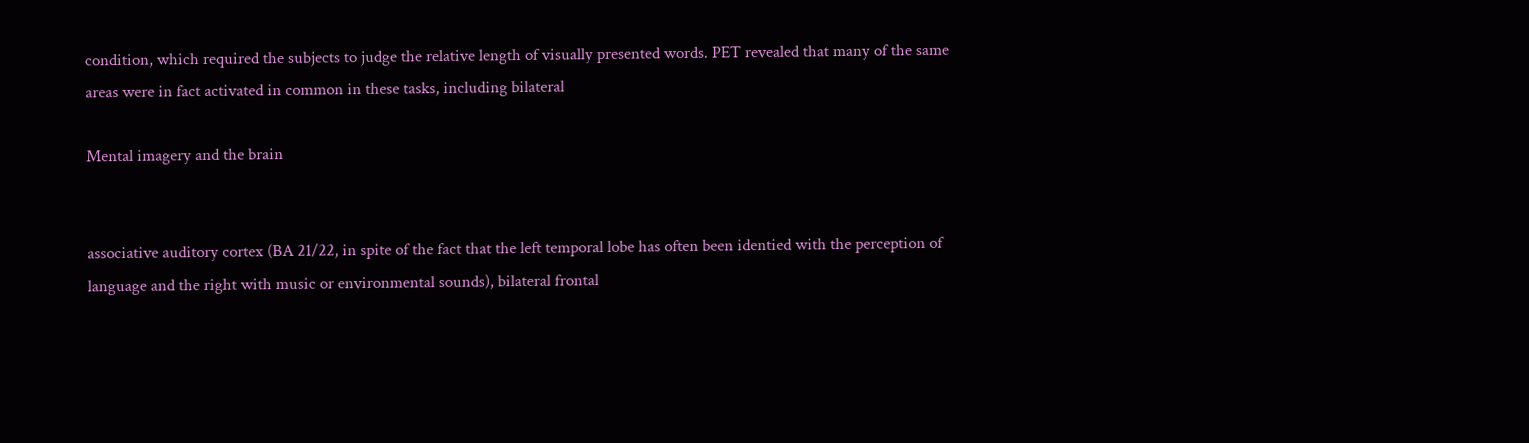condition, which required the subjects to judge the relative length of visually presented words. PET revealed that many of the same areas were in fact activated in common in these tasks, including bilateral

Mental imagery and the brain


associative auditory cortex (BA 21/22, in spite of the fact that the left temporal lobe has often been identied with the perception of language and the right with music or environmental sounds), bilateral frontal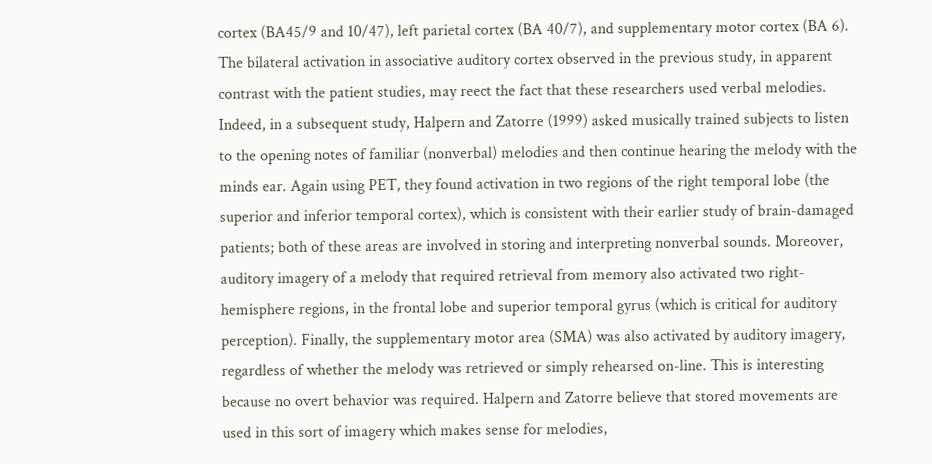cortex (BA45/9 and 10/47), left parietal cortex (BA 40/7), and supplementary motor cortex (BA 6). The bilateral activation in associative auditory cortex observed in the previous study, in apparent contrast with the patient studies, may reect the fact that these researchers used verbal melodies. Indeed, in a subsequent study, Halpern and Zatorre (1999) asked musically trained subjects to listen to the opening notes of familiar (nonverbal) melodies and then continue hearing the melody with the minds ear. Again using PET, they found activation in two regions of the right temporal lobe (the superior and inferior temporal cortex), which is consistent with their earlier study of brain-damaged patients; both of these areas are involved in storing and interpreting nonverbal sounds. Moreover, auditory imagery of a melody that required retrieval from memory also activated two right-hemisphere regions, in the frontal lobe and superior temporal gyrus (which is critical for auditory perception). Finally, the supplementary motor area (SMA) was also activated by auditory imagery, regardless of whether the melody was retrieved or simply rehearsed on-line. This is interesting because no overt behavior was required. Halpern and Zatorre believe that stored movements are used in this sort of imagery which makes sense for melodies,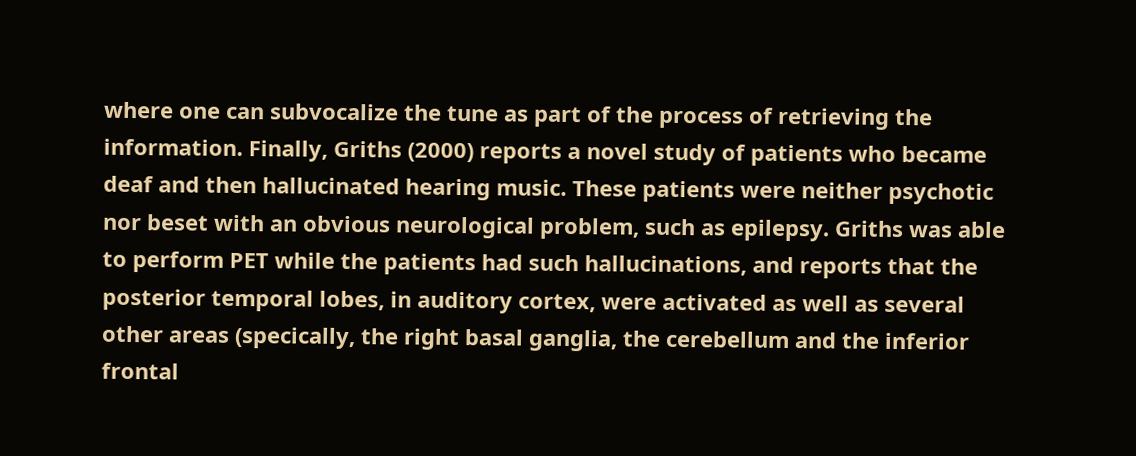where one can subvocalize the tune as part of the process of retrieving the information. Finally, Griths (2000) reports a novel study of patients who became deaf and then hallucinated hearing music. These patients were neither psychotic nor beset with an obvious neurological problem, such as epilepsy. Griths was able to perform PET while the patients had such hallucinations, and reports that the posterior temporal lobes, in auditory cortex, were activated as well as several other areas (specically, the right basal ganglia, the cerebellum and the inferior frontal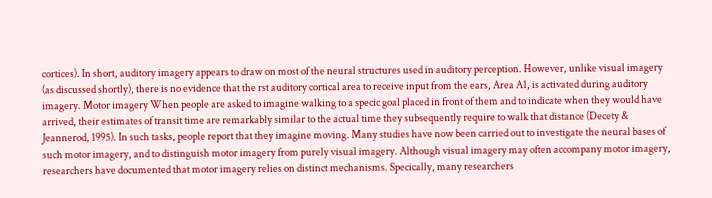cortices). In short, auditory imagery appears to draw on most of the neural structures used in auditory perception. However, unlike visual imagery (as discussed shortly), there is no evidence that the rst auditory cortical area to receive input from the ears, Area A1, is activated during auditory imagery. Motor imagery When people are asked to imagine walking to a specic goal placed in front of them and to indicate when they would have arrived, their estimates of transit time are remarkably similar to the actual time they subsequently require to walk that distance (Decety & Jeannerod, 1995). In such tasks, people report that they imagine moving. Many studies have now been carried out to investigate the neural bases of such motor imagery, and to distinguish motor imagery from purely visual imagery. Although visual imagery may often accompany motor imagery, researchers have documented that motor imagery relies on distinct mechanisms. Specically, many researchers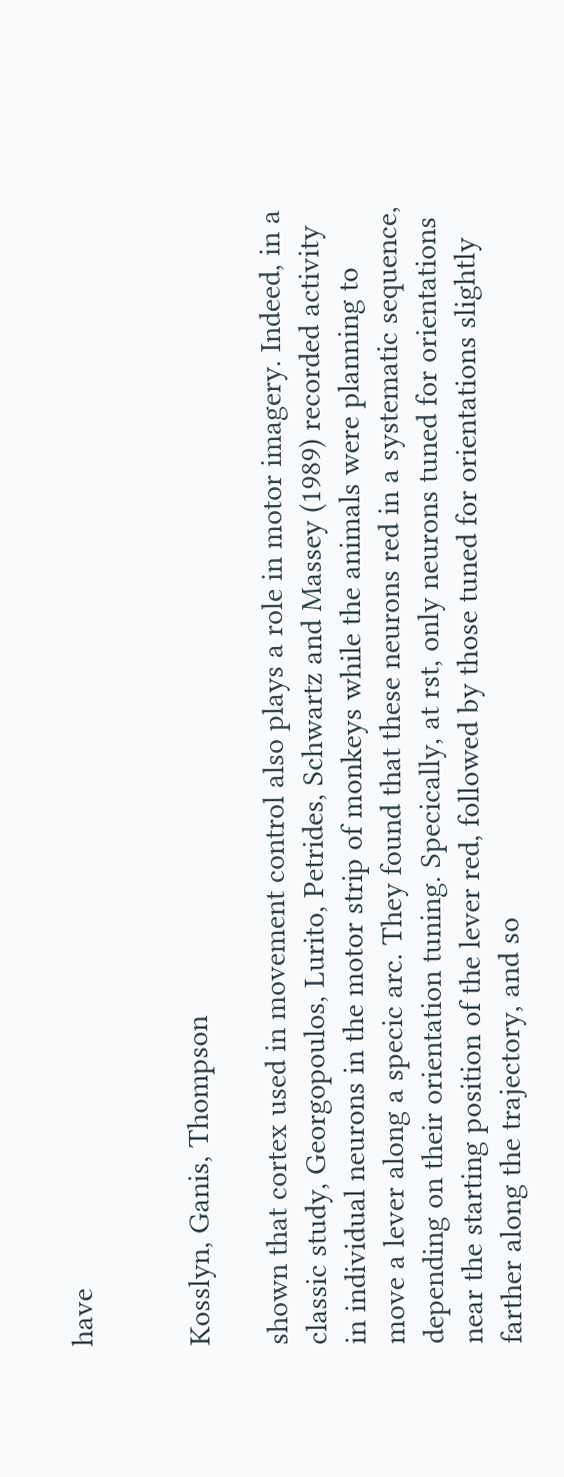have


Kosslyn, Ganis, Thompson

shown that cortex used in movement control also plays a role in motor imagery. Indeed, in a classic study, Georgopoulos, Lurito, Petrides, Schwartz and Massey (1989) recorded activity in individual neurons in the motor strip of monkeys while the animals were planning to move a lever along a specic arc. They found that these neurons red in a systematic sequence, depending on their orientation tuning. Specically, at rst, only neurons tuned for orientations near the starting position of the lever red, followed by those tuned for orientations slightly farther along the trajectory, and so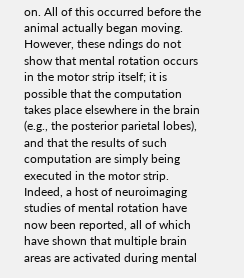on. All of this occurred before the animal actually began moving. However, these ndings do not show that mental rotation occurs in the motor strip itself; it is possible that the computation takes place elsewhere in the brain (e.g., the posterior parietal lobes), and that the results of such computation are simply being executed in the motor strip. Indeed, a host of neuroimaging studies of mental rotation have now been reported, all of which have shown that multiple brain areas are activated during mental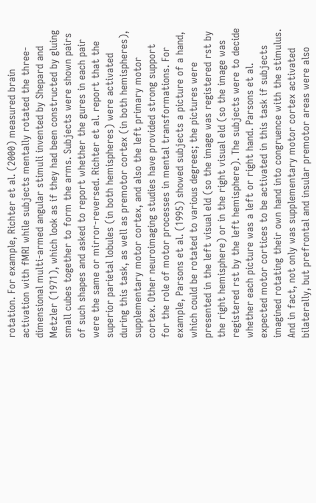rotation. For example, Richter et al. (2000) measured brain activation with fMRI while subjects mentally rotated the three-dimensional multi-armed angular stimuli invented by Shepard and Metzler (1971), which look as if they had been constructed by gluing small cubes together to form the arms. Subjects were shown pairs of such shapes and asked to report whether the gures in each pair were the same or mirror-reversed. Richter et al. report that the superior parietal lobules (in both hemispheres) were activated during this task, as well as premotor cortex (in both hemispheres), supplementary motor cortex, and also the left primary motor cortex. Other neuroimaging studies have provided strong support for the role of motor processes in mental transformations. For example, Parsons et al. (1995) showed subjects a picture of a hand, which could be rotated to various degrees; the pictures were presented in the left visual eld (so the image was registered rst by the right hemisphere) or in the right visual eld (so the image was registered rst by the left hemisphere). The subjects were to decide whether each picture was a left or right hand. Parsons et al. expected motor cortices to be activated in this task if subjects imagined rotating their own hand into congruence with the stimulus. And in fact, not only was supplementary motor cortex activated bilaterally, but prefrontal and insular premotor areas were also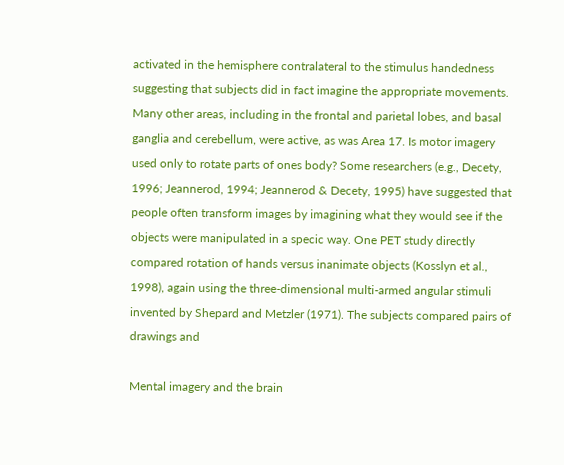activated in the hemisphere contralateral to the stimulus handedness suggesting that subjects did in fact imagine the appropriate movements. Many other areas, including in the frontal and parietal lobes, and basal ganglia and cerebellum, were active, as was Area 17. Is motor imagery used only to rotate parts of ones body? Some researchers (e.g., Decety, 1996; Jeannerod, 1994; Jeannerod & Decety, 1995) have suggested that people often transform images by imagining what they would see if the objects were manipulated in a specic way. One PET study directly compared rotation of hands versus inanimate objects (Kosslyn et al., 1998), again using the three-dimensional multi-armed angular stimuli invented by Shepard and Metzler (1971). The subjects compared pairs of drawings and

Mental imagery and the brain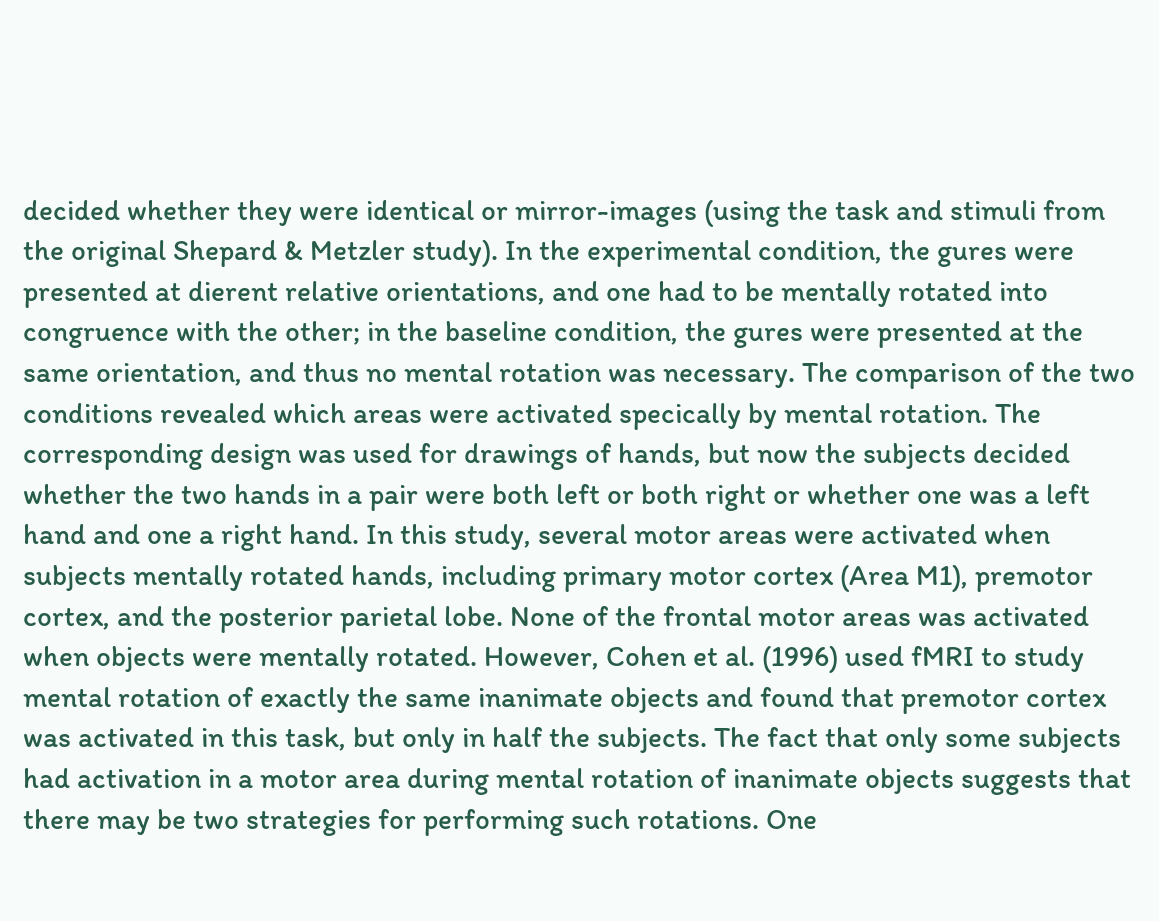decided whether they were identical or mirror-images (using the task and stimuli from the original Shepard & Metzler study). In the experimental condition, the gures were presented at dierent relative orientations, and one had to be mentally rotated into congruence with the other; in the baseline condition, the gures were presented at the same orientation, and thus no mental rotation was necessary. The comparison of the two conditions revealed which areas were activated specically by mental rotation. The corresponding design was used for drawings of hands, but now the subjects decided whether the two hands in a pair were both left or both right or whether one was a left hand and one a right hand. In this study, several motor areas were activated when subjects mentally rotated hands, including primary motor cortex (Area M1), premotor cortex, and the posterior parietal lobe. None of the frontal motor areas was activated when objects were mentally rotated. However, Cohen et al. (1996) used fMRI to study mental rotation of exactly the same inanimate objects and found that premotor cortex was activated in this task, but only in half the subjects. The fact that only some subjects had activation in a motor area during mental rotation of inanimate objects suggests that there may be two strategies for performing such rotations. One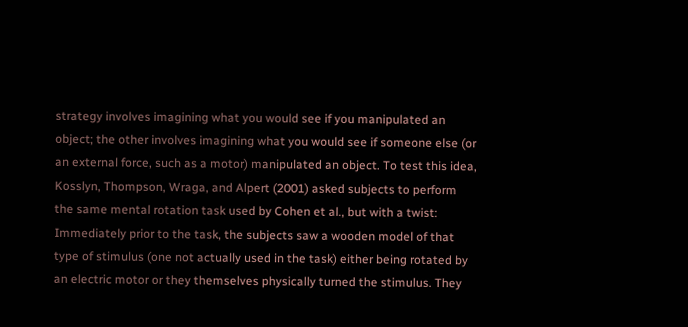strategy involves imagining what you would see if you manipulated an object; the other involves imagining what you would see if someone else (or an external force, such as a motor) manipulated an object. To test this idea, Kosslyn, Thompson, Wraga, and Alpert (2001) asked subjects to perform the same mental rotation task used by Cohen et al., but with a twist: Immediately prior to the task, the subjects saw a wooden model of that type of stimulus (one not actually used in the task) either being rotated by an electric motor or they themselves physically turned the stimulus. They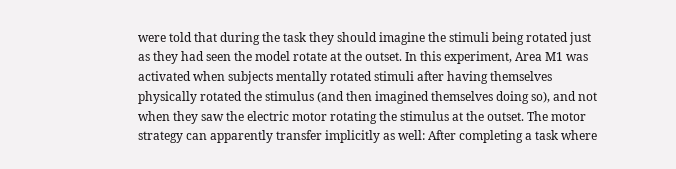were told that during the task they should imagine the stimuli being rotated just as they had seen the model rotate at the outset. In this experiment, Area M1 was activated when subjects mentally rotated stimuli after having themselves physically rotated the stimulus (and then imagined themselves doing so), and not when they saw the electric motor rotating the stimulus at the outset. The motor strategy can apparently transfer implicitly as well: After completing a task where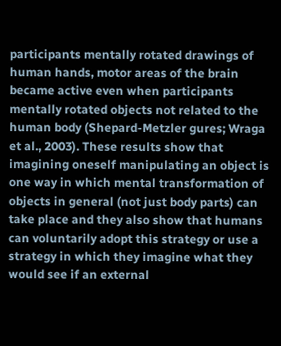participants mentally rotated drawings of human hands, motor areas of the brain became active even when participants mentally rotated objects not related to the human body (Shepard-Metzler gures; Wraga et al., 2003). These results show that imagining oneself manipulating an object is one way in which mental transformation of objects in general (not just body parts) can take place and they also show that humans can voluntarily adopt this strategy or use a strategy in which they imagine what they would see if an external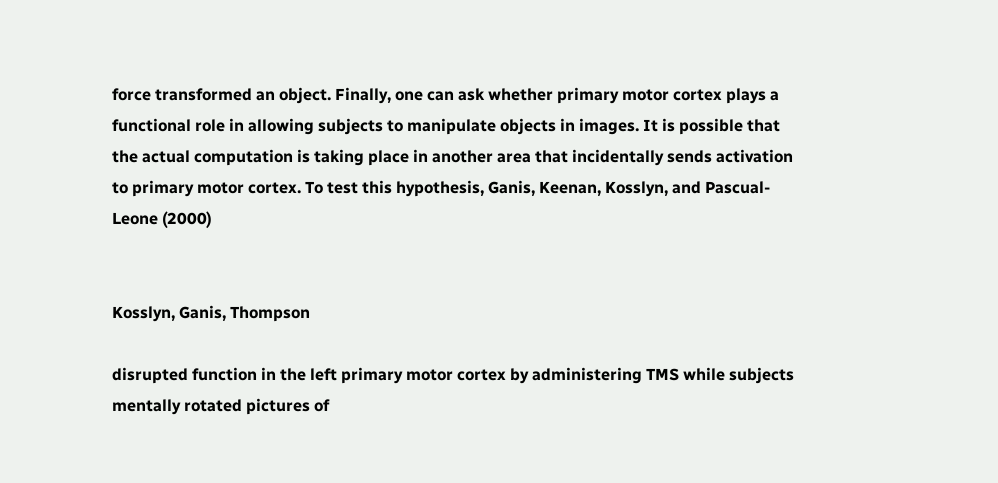force transformed an object. Finally, one can ask whether primary motor cortex plays a functional role in allowing subjects to manipulate objects in images. It is possible that the actual computation is taking place in another area that incidentally sends activation to primary motor cortex. To test this hypothesis, Ganis, Keenan, Kosslyn, and Pascual-Leone (2000)


Kosslyn, Ganis, Thompson

disrupted function in the left primary motor cortex by administering TMS while subjects mentally rotated pictures of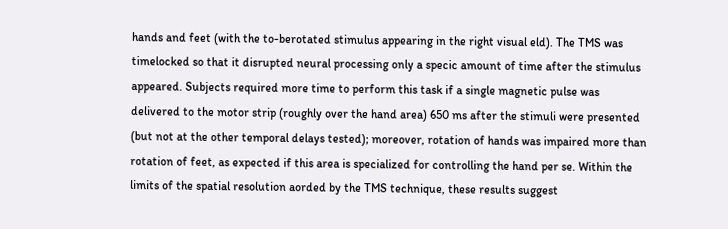hands and feet (with the to-berotated stimulus appearing in the right visual eld). The TMS was timelocked so that it disrupted neural processing only a specic amount of time after the stimulus appeared. Subjects required more time to perform this task if a single magnetic pulse was delivered to the motor strip (roughly over the hand area) 650 ms after the stimuli were presented (but not at the other temporal delays tested); moreover, rotation of hands was impaired more than rotation of feet, as expected if this area is specialized for controlling the hand per se. Within the limits of the spatial resolution aorded by the TMS technique, these results suggest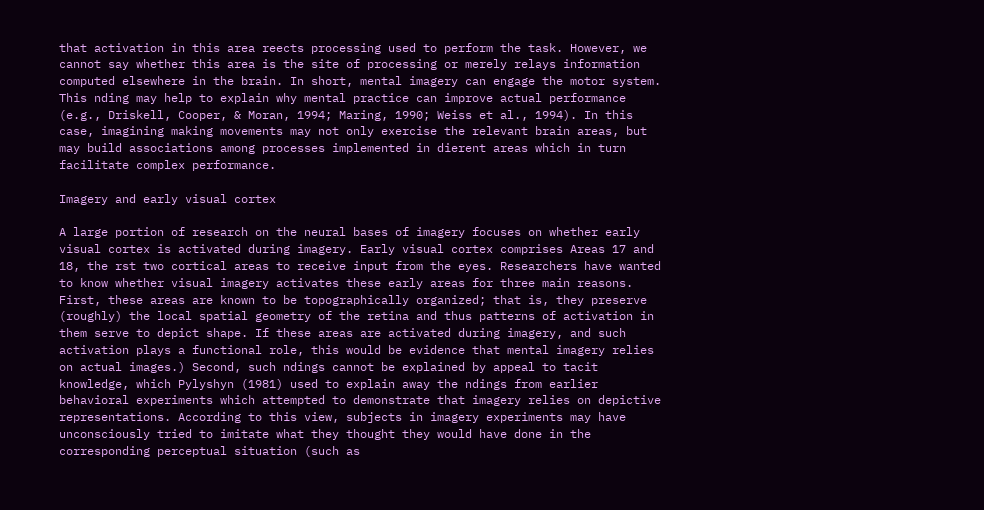that activation in this area reects processing used to perform the task. However, we cannot say whether this area is the site of processing or merely relays information computed elsewhere in the brain. In short, mental imagery can engage the motor system. This nding may help to explain why mental practice can improve actual performance (e.g., Driskell, Cooper, & Moran, 1994; Maring, 1990; Weiss et al., 1994). In this case, imagining making movements may not only exercise the relevant brain areas, but may build associations among processes implemented in dierent areas which in turn facilitate complex performance.

Imagery and early visual cortex

A large portion of research on the neural bases of imagery focuses on whether early visual cortex is activated during imagery. Early visual cortex comprises Areas 17 and 18, the rst two cortical areas to receive input from the eyes. Researchers have wanted to know whether visual imagery activates these early areas for three main reasons. First, these areas are known to be topographically organized; that is, they preserve (roughly) the local spatial geometry of the retina and thus patterns of activation in them serve to depict shape. If these areas are activated during imagery, and such activation plays a functional role, this would be evidence that mental imagery relies on actual images.) Second, such ndings cannot be explained by appeal to tacit knowledge, which Pylyshyn (1981) used to explain away the ndings from earlier behavioral experiments which attempted to demonstrate that imagery relies on depictive representations. According to this view, subjects in imagery experiments may have unconsciously tried to imitate what they thought they would have done in the corresponding perceptual situation (such as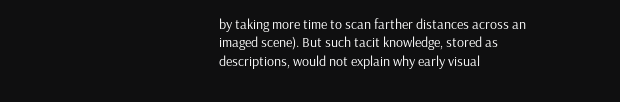by taking more time to scan farther distances across an imaged scene). But such tacit knowledge, stored as descriptions, would not explain why early visual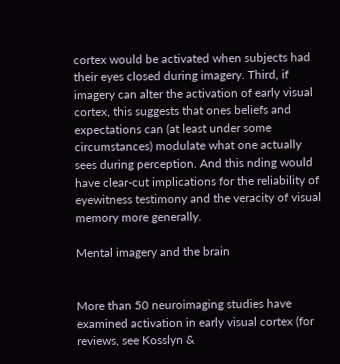cortex would be activated when subjects had their eyes closed during imagery. Third, if imagery can alter the activation of early visual cortex, this suggests that ones beliefs and expectations can (at least under some circumstances) modulate what one actually sees during perception. And this nding would have clear-cut implications for the reliability of eyewitness testimony and the veracity of visual memory more generally.

Mental imagery and the brain


More than 50 neuroimaging studies have examined activation in early visual cortex (for reviews, see Kosslyn &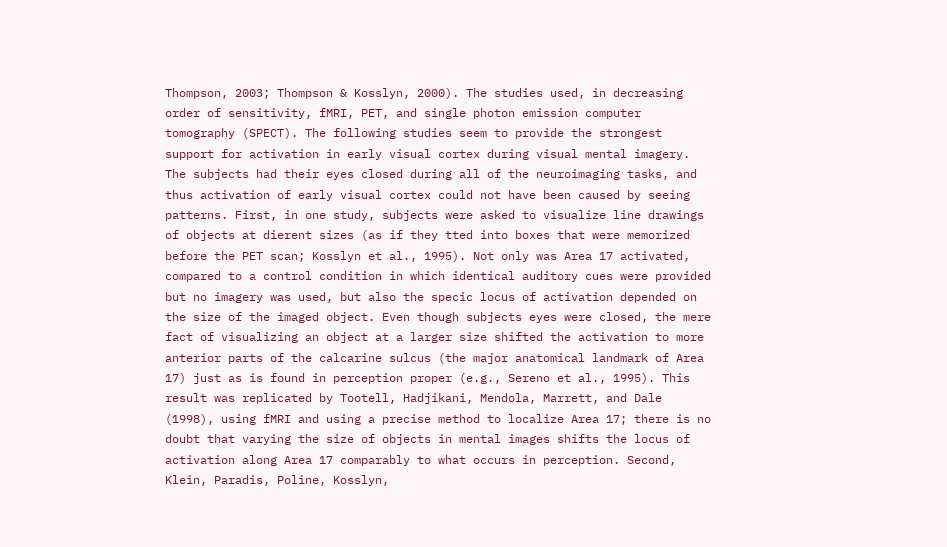Thompson, 2003; Thompson & Kosslyn, 2000). The studies used, in decreasing order of sensitivity, fMRI, PET, and single photon emission computer tomography (SPECT). The following studies seem to provide the strongest support for activation in early visual cortex during visual mental imagery. The subjects had their eyes closed during all of the neuroimaging tasks, and thus activation of early visual cortex could not have been caused by seeing patterns. First, in one study, subjects were asked to visualize line drawings of objects at dierent sizes (as if they tted into boxes that were memorized before the PET scan; Kosslyn et al., 1995). Not only was Area 17 activated, compared to a control condition in which identical auditory cues were provided but no imagery was used, but also the specic locus of activation depended on the size of the imaged object. Even though subjects eyes were closed, the mere fact of visualizing an object at a larger size shifted the activation to more anterior parts of the calcarine sulcus (the major anatomical landmark of Area 17) just as is found in perception proper (e.g., Sereno et al., 1995). This result was replicated by Tootell, Hadjikani, Mendola, Marrett, and Dale (1998), using fMRI and using a precise method to localize Area 17; there is no doubt that varying the size of objects in mental images shifts the locus of activation along Area 17 comparably to what occurs in perception. Second, Klein, Paradis, Poline, Kosslyn,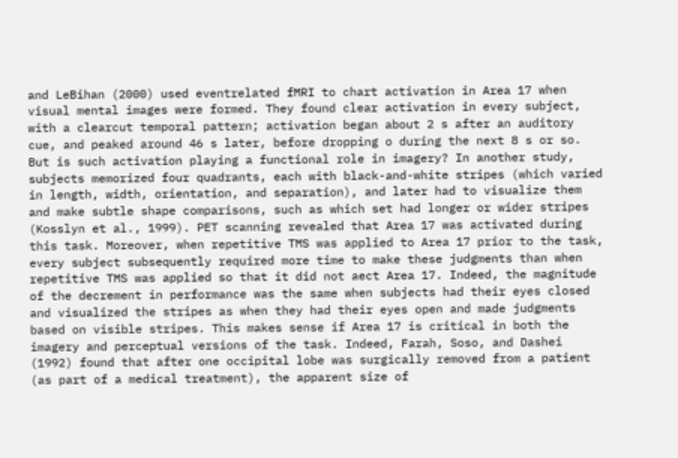and LeBihan (2000) used eventrelated fMRI to chart activation in Area 17 when visual mental images were formed. They found clear activation in every subject, with a clearcut temporal pattern; activation began about 2 s after an auditory cue, and peaked around 46 s later, before dropping o during the next 8 s or so. But is such activation playing a functional role in imagery? In another study, subjects memorized four quadrants, each with black-and-white stripes (which varied in length, width, orientation, and separation), and later had to visualize them and make subtle shape comparisons, such as which set had longer or wider stripes (Kosslyn et al., 1999). PET scanning revealed that Area 17 was activated during this task. Moreover, when repetitive TMS was applied to Area 17 prior to the task, every subject subsequently required more time to make these judgments than when repetitive TMS was applied so that it did not aect Area 17. Indeed, the magnitude of the decrement in performance was the same when subjects had their eyes closed and visualized the stripes as when they had their eyes open and made judgments based on visible stripes. This makes sense if Area 17 is critical in both the imagery and perceptual versions of the task. Indeed, Farah, Soso, and Dashei (1992) found that after one occipital lobe was surgically removed from a patient (as part of a medical treatment), the apparent size of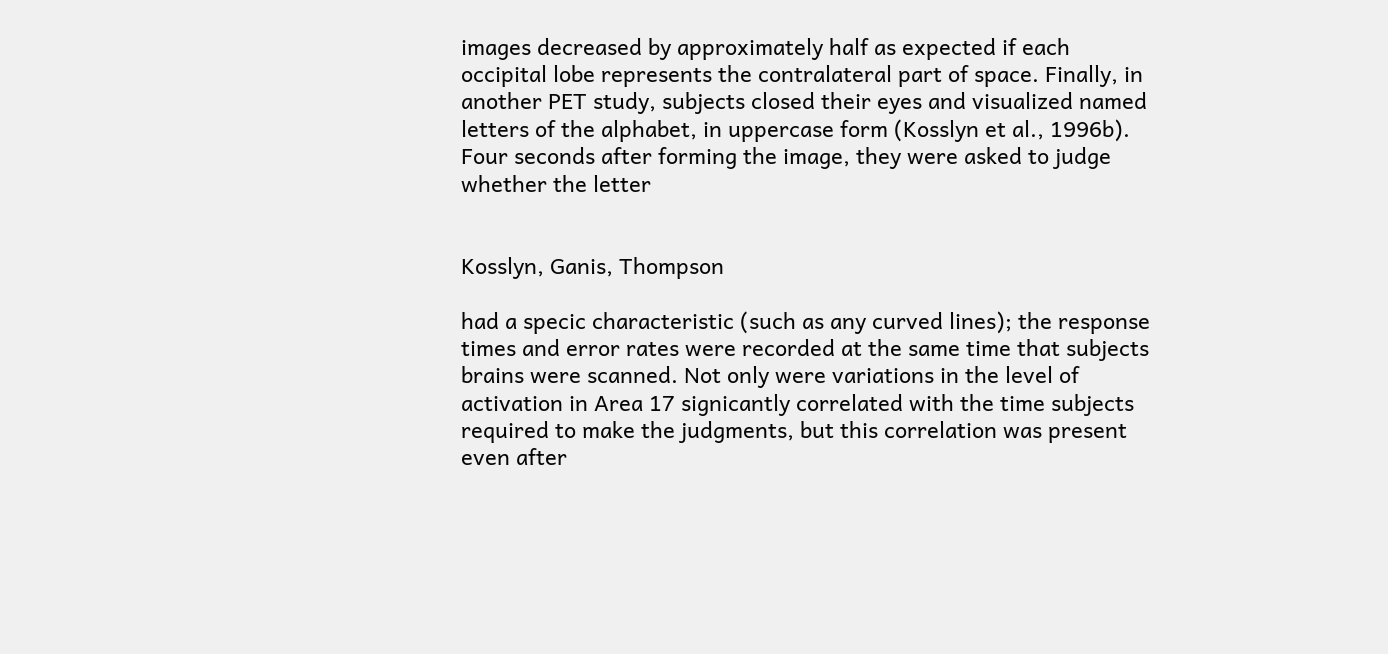images decreased by approximately half as expected if each occipital lobe represents the contralateral part of space. Finally, in another PET study, subjects closed their eyes and visualized named letters of the alphabet, in uppercase form (Kosslyn et al., 1996b). Four seconds after forming the image, they were asked to judge whether the letter


Kosslyn, Ganis, Thompson

had a specic characteristic (such as any curved lines); the response times and error rates were recorded at the same time that subjects brains were scanned. Not only were variations in the level of activation in Area 17 signicantly correlated with the time subjects required to make the judgments, but this correlation was present even after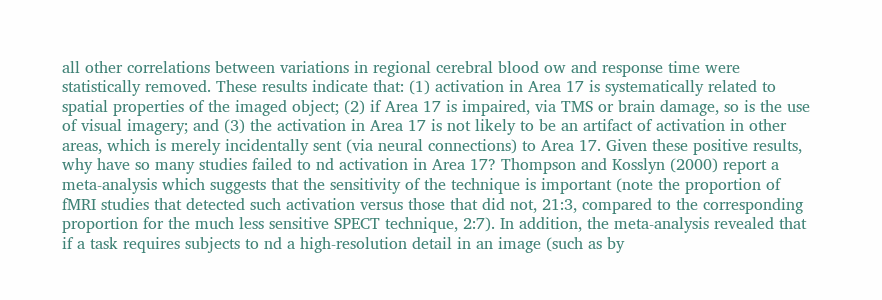all other correlations between variations in regional cerebral blood ow and response time were statistically removed. These results indicate that: (1) activation in Area 17 is systematically related to spatial properties of the imaged object; (2) if Area 17 is impaired, via TMS or brain damage, so is the use of visual imagery; and (3) the activation in Area 17 is not likely to be an artifact of activation in other areas, which is merely incidentally sent (via neural connections) to Area 17. Given these positive results, why have so many studies failed to nd activation in Area 17? Thompson and Kosslyn (2000) report a meta-analysis which suggests that the sensitivity of the technique is important (note the proportion of fMRI studies that detected such activation versus those that did not, 21:3, compared to the corresponding proportion for the much less sensitive SPECT technique, 2:7). In addition, the meta-analysis revealed that if a task requires subjects to nd a high-resolution detail in an image (such as by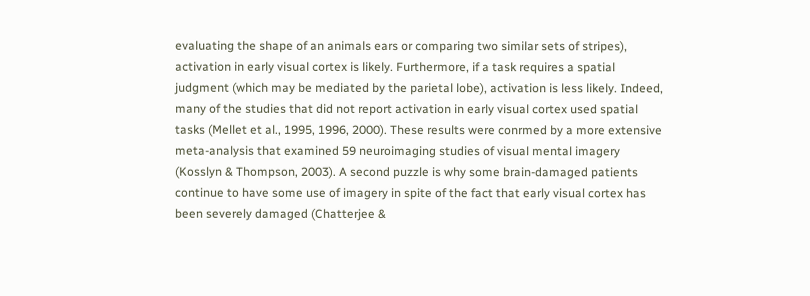evaluating the shape of an animals ears or comparing two similar sets of stripes), activation in early visual cortex is likely. Furthermore, if a task requires a spatial judgment (which may be mediated by the parietal lobe), activation is less likely. Indeed, many of the studies that did not report activation in early visual cortex used spatial tasks (Mellet et al., 1995, 1996, 2000). These results were conrmed by a more extensive meta-analysis that examined 59 neuroimaging studies of visual mental imagery (Kosslyn & Thompson, 2003). A second puzzle is why some brain-damaged patients continue to have some use of imagery in spite of the fact that early visual cortex has been severely damaged (Chatterjee &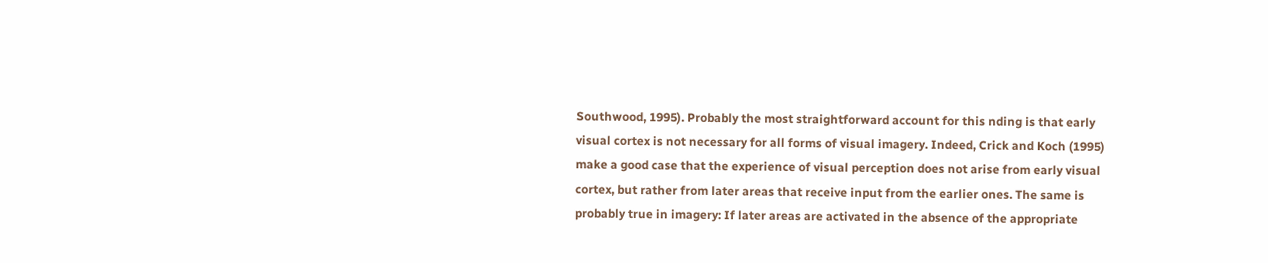Southwood, 1995). Probably the most straightforward account for this nding is that early visual cortex is not necessary for all forms of visual imagery. Indeed, Crick and Koch (1995) make a good case that the experience of visual perception does not arise from early visual cortex, but rather from later areas that receive input from the earlier ones. The same is probably true in imagery: If later areas are activated in the absence of the appropriate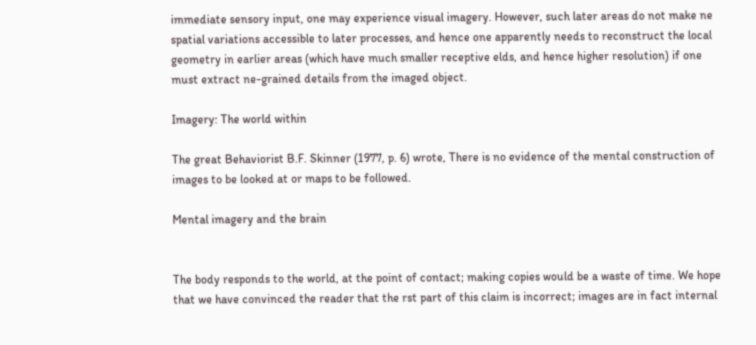immediate sensory input, one may experience visual imagery. However, such later areas do not make ne spatial variations accessible to later processes, and hence one apparently needs to reconstruct the local geometry in earlier areas (which have much smaller receptive elds, and hence higher resolution) if one must extract ne-grained details from the imaged object.

Imagery: The world within

The great Behaviorist B.F. Skinner (1977, p. 6) wrote, There is no evidence of the mental construction of images to be looked at or maps to be followed.

Mental imagery and the brain


The body responds to the world, at the point of contact; making copies would be a waste of time. We hope that we have convinced the reader that the rst part of this claim is incorrect; images are in fact internal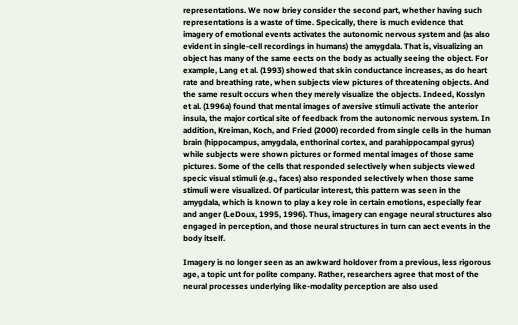representations. We now briey consider the second part, whether having such representations is a waste of time. Specically, there is much evidence that imagery of emotional events activates the autonomic nervous system and (as also evident in single-cell recordings in humans) the amygdala. That is, visualizing an object has many of the same eects on the body as actually seeing the object. For example, Lang et al. (1993) showed that skin conductance increases, as do heart rate and breathing rate, when subjects view pictures of threatening objects. And the same result occurs when they merely visualize the objects. Indeed, Kosslyn et al. (1996a) found that mental images of aversive stimuli activate the anterior insula, the major cortical site of feedback from the autonomic nervous system. In addition, Kreiman, Koch, and Fried (2000) recorded from single cells in the human brain (hippocampus, amygdala, enthorinal cortex, and parahippocampal gyrus) while subjects were shown pictures or formed mental images of those same pictures. Some of the cells that responded selectively when subjects viewed specic visual stimuli (e.g., faces) also responded selectively when those same stimuli were visualized. Of particular interest, this pattern was seen in the amygdala, which is known to play a key role in certain emotions, especially fear and anger (LeDoux, 1995, 1996). Thus, imagery can engage neural structures also engaged in perception, and those neural structures in turn can aect events in the body itself.

Imagery is no longer seen as an awkward holdover from a previous, less rigorous age, a topic unt for polite company. Rather, researchers agree that most of the neural processes underlying like-modality perception are also used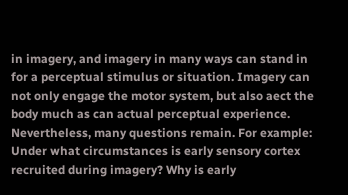in imagery, and imagery in many ways can stand in for a perceptual stimulus or situation. Imagery can not only engage the motor system, but also aect the body much as can actual perceptual experience. Nevertheless, many questions remain. For example: Under what circumstances is early sensory cortex recruited during imagery? Why is early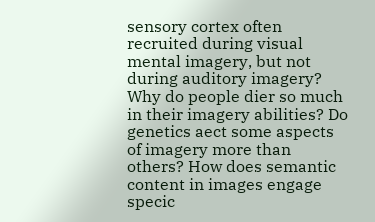sensory cortex often recruited during visual mental imagery, but not during auditory imagery? Why do people dier so much in their imagery abilities? Do genetics aect some aspects of imagery more than others? How does semantic content in images engage specic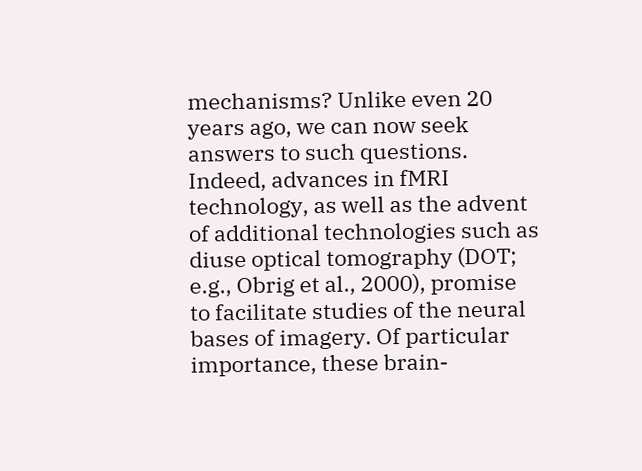mechanisms? Unlike even 20 years ago, we can now seek answers to such questions. Indeed, advances in fMRI technology, as well as the advent of additional technologies such as diuse optical tomography (DOT; e.g., Obrig et al., 2000), promise to facilitate studies of the neural bases of imagery. Of particular importance, these brain-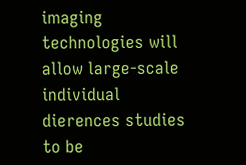imaging technologies will allow large-scale individual dierences studies to be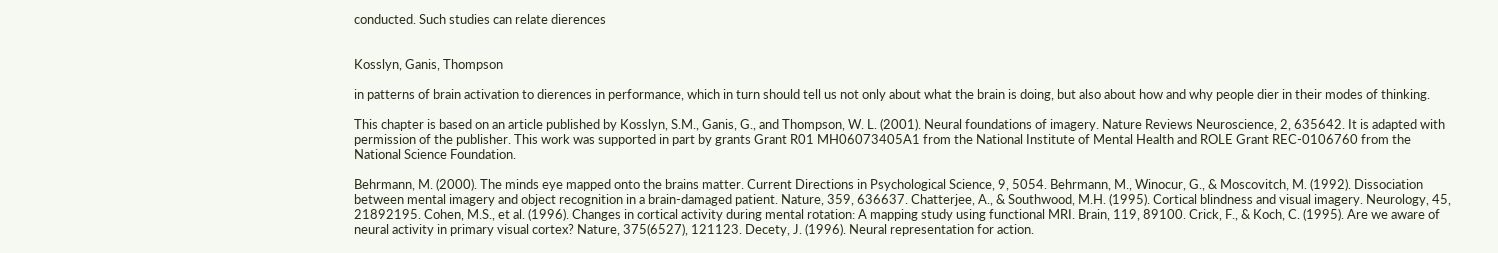conducted. Such studies can relate dierences


Kosslyn, Ganis, Thompson

in patterns of brain activation to dierences in performance, which in turn should tell us not only about what the brain is doing, but also about how and why people dier in their modes of thinking.

This chapter is based on an article published by Kosslyn, S.M., Ganis, G., and Thompson, W. L. (2001). Neural foundations of imagery. Nature Reviews Neuroscience, 2, 635642. It is adapted with permission of the publisher. This work was supported in part by grants Grant R01 MH06073405A1 from the National Institute of Mental Health and ROLE Grant REC-0106760 from the National Science Foundation.

Behrmann, M. (2000). The minds eye mapped onto the brains matter. Current Directions in Psychological Science, 9, 5054. Behrmann, M., Winocur, G., & Moscovitch, M. (1992). Dissociation between mental imagery and object recognition in a brain-damaged patient. Nature, 359, 636637. Chatterjee, A., & Southwood, M.H. (1995). Cortical blindness and visual imagery. Neurology, 45, 21892195. Cohen, M.S., et al. (1996). Changes in cortical activity during mental rotation: A mapping study using functional MRI. Brain, 119, 89100. Crick, F., & Koch, C. (1995). Are we aware of neural activity in primary visual cortex? Nature, 375(6527), 121123. Decety, J. (1996). Neural representation for action.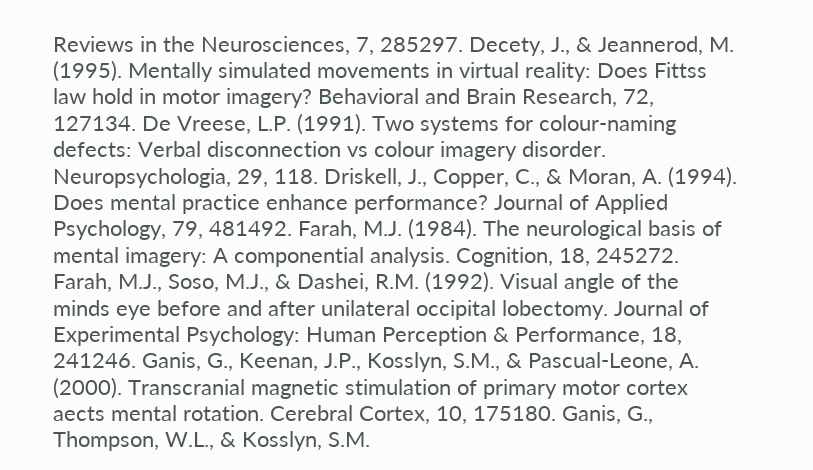Reviews in the Neurosciences, 7, 285297. Decety, J., & Jeannerod, M. (1995). Mentally simulated movements in virtual reality: Does Fittss law hold in motor imagery? Behavioral and Brain Research, 72, 127134. De Vreese, L.P. (1991). Two systems for colour-naming defects: Verbal disconnection vs colour imagery disorder. Neuropsychologia, 29, 118. Driskell, J., Copper, C., & Moran, A. (1994). Does mental practice enhance performance? Journal of Applied Psychology, 79, 481492. Farah, M.J. (1984). The neurological basis of mental imagery: A componential analysis. Cognition, 18, 245272. Farah, M.J., Soso, M.J., & Dashei, R.M. (1992). Visual angle of the minds eye before and after unilateral occipital lobectomy. Journal of Experimental Psychology: Human Perception & Performance, 18, 241246. Ganis, G., Keenan, J.P., Kosslyn, S.M., & Pascual-Leone, A. (2000). Transcranial magnetic stimulation of primary motor cortex aects mental rotation. Cerebral Cortex, 10, 175180. Ganis, G., Thompson, W.L., & Kosslyn, S.M.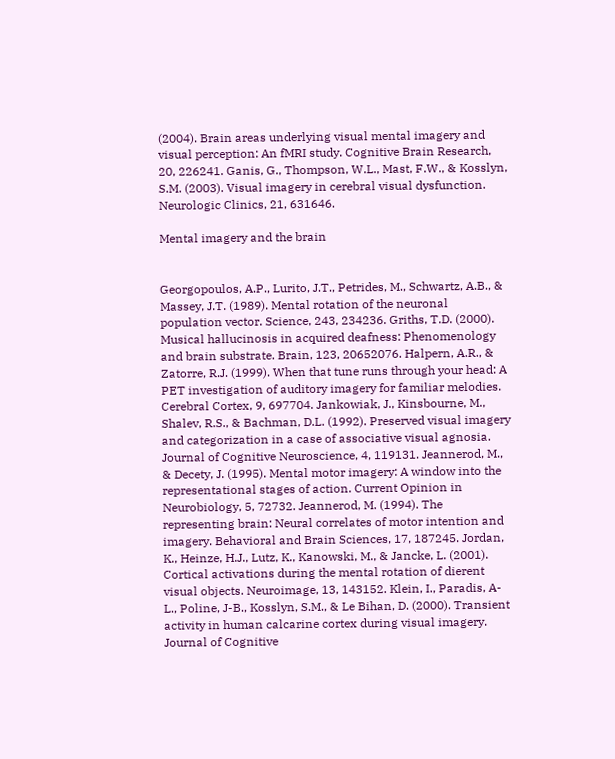(2004). Brain areas underlying visual mental imagery and visual perception: An fMRI study. Cognitive Brain Research, 20, 226241. Ganis, G., Thompson, W.L., Mast, F.W., & Kosslyn, S.M. (2003). Visual imagery in cerebral visual dysfunction. Neurologic Clinics, 21, 631646.

Mental imagery and the brain


Georgopoulos, A.P., Lurito, J.T., Petrides, M., Schwartz, A.B., & Massey, J.T. (1989). Mental rotation of the neuronal population vector. Science, 243, 234236. Griths, T.D. (2000). Musical hallucinosis in acquired deafness: Phenomenology and brain substrate. Brain, 123, 20652076. Halpern, A.R., & Zatorre, R.J. (1999). When that tune runs through your head: A PET investigation of auditory imagery for familiar melodies. Cerebral Cortex, 9, 697704. Jankowiak, J., Kinsbourne, M., Shalev, R.S., & Bachman, D.L. (1992). Preserved visual imagery and categorization in a case of associative visual agnosia. Journal of Cognitive Neuroscience, 4, 119131. Jeannerod, M., & Decety, J. (1995). Mental motor imagery: A window into the representational stages of action. Current Opinion in Neurobiology, 5, 72732. Jeannerod, M. (1994). The representing brain: Neural correlates of motor intention and imagery. Behavioral and Brain Sciences, 17, 187245. Jordan, K., Heinze, H.J., Lutz, K., Kanowski, M., & Jancke, L. (2001). Cortical activations during the mental rotation of dierent visual objects. Neuroimage, 13, 143152. Klein, I., Paradis, A-L., Poline, J-B., Kosslyn, S.M., & Le Bihan, D. (2000). Transient activity in human calcarine cortex during visual imagery. Journal of Cognitive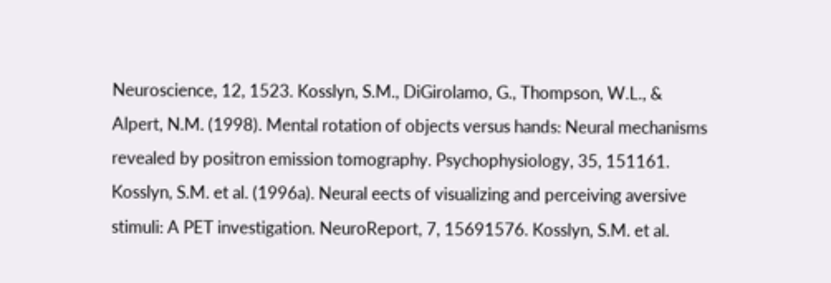Neuroscience, 12, 1523. Kosslyn, S.M., DiGirolamo, G., Thompson, W.L., & Alpert, N.M. (1998). Mental rotation of objects versus hands: Neural mechanisms revealed by positron emission tomography. Psychophysiology, 35, 151161. Kosslyn, S.M. et al. (1996a). Neural eects of visualizing and perceiving aversive stimuli: A PET investigation. NeuroReport, 7, 15691576. Kosslyn, S.M. et al.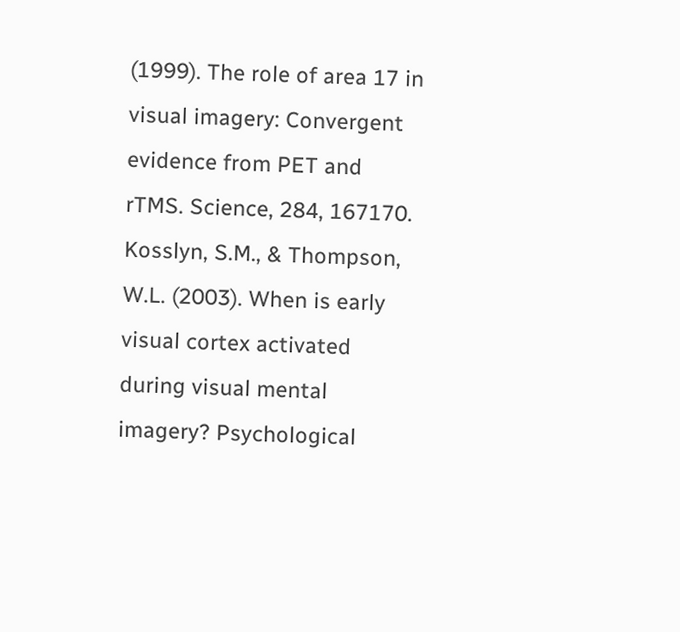(1999). The role of area 17 in visual imagery: Convergent evidence from PET and rTMS. Science, 284, 167170. Kosslyn, S.M., & Thompson, W.L. (2003). When is early visual cortex activated during visual mental imagery? Psychological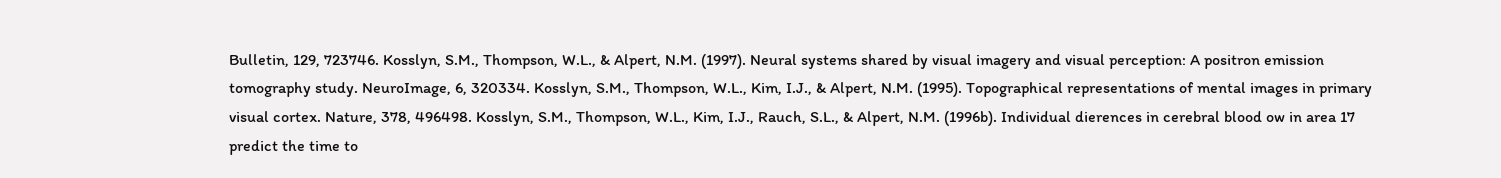Bulletin, 129, 723746. Kosslyn, S.M., Thompson, W.L., & Alpert, N.M. (1997). Neural systems shared by visual imagery and visual perception: A positron emission tomography study. NeuroImage, 6, 320334. Kosslyn, S.M., Thompson, W.L., Kim, I.J., & Alpert, N.M. (1995). Topographical representations of mental images in primary visual cortex. Nature, 378, 496498. Kosslyn, S.M., Thompson, W.L., Kim, I.J., Rauch, S.L., & Alpert, N.M. (1996b). Individual dierences in cerebral blood ow in area 17 predict the time to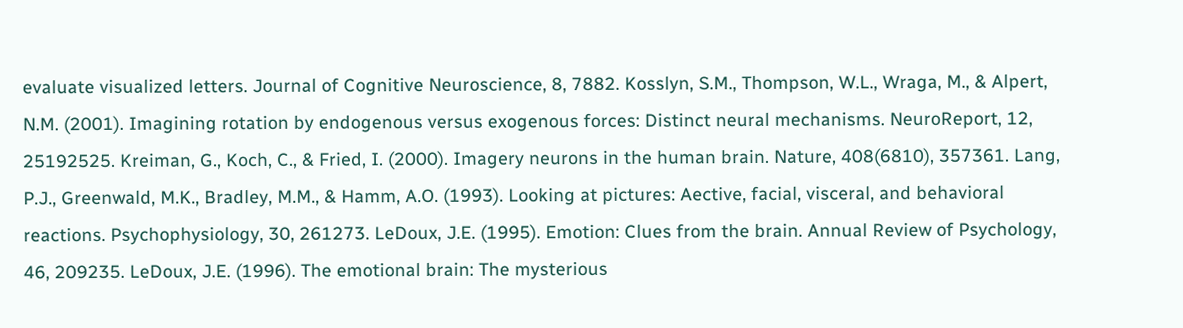evaluate visualized letters. Journal of Cognitive Neuroscience, 8, 7882. Kosslyn, S.M., Thompson, W.L., Wraga, M., & Alpert, N.M. (2001). Imagining rotation by endogenous versus exogenous forces: Distinct neural mechanisms. NeuroReport, 12, 25192525. Kreiman, G., Koch, C., & Fried, I. (2000). Imagery neurons in the human brain. Nature, 408(6810), 357361. Lang, P.J., Greenwald, M.K., Bradley, M.M., & Hamm, A.O. (1993). Looking at pictures: Aective, facial, visceral, and behavioral reactions. Psychophysiology, 30, 261273. LeDoux, J.E. (1995). Emotion: Clues from the brain. Annual Review of Psychology, 46, 209235. LeDoux, J.E. (1996). The emotional brain: The mysterious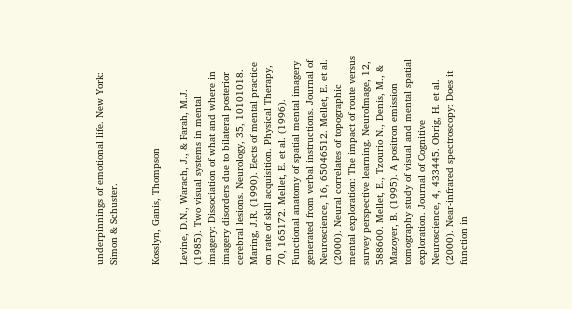underpinnings of emotional life. New York: Simon & Schuster.


Kosslyn, Ganis, Thompson

Levine, D.N., Warach, J., & Farah, M.J. (1985). Two visual systems in mental imagery: Dissociation of what and where in imagery disorders due to bilateral posterior cerebral lesions. Neurology, 35, 10101018. Maring, J.R. (1990). Eects of mental practice on rate of skill acquisition. Physical Therapy, 70, 165172. Mellet, E. et al. (1996). Functional anatomy of spatial mental imagery generated from verbal instructions. Journal of Neuroscience, 16, 65046512. Mellet, E. et al. (2000). Neural correlates of topographic mental exploration: The impact of route versus survey perspective learning. NeuroImage, 12, 588600. Mellet, E., Tzourio N., Denis, M., & Mazoyer, B. (1995). A positron emission tomography study of visual and mental spatial exploration. Journal of Cognitive Neuroscience, 4, 433445. Obrig, H. et al. (2000). Near-infrared spectroscopy: Does it function in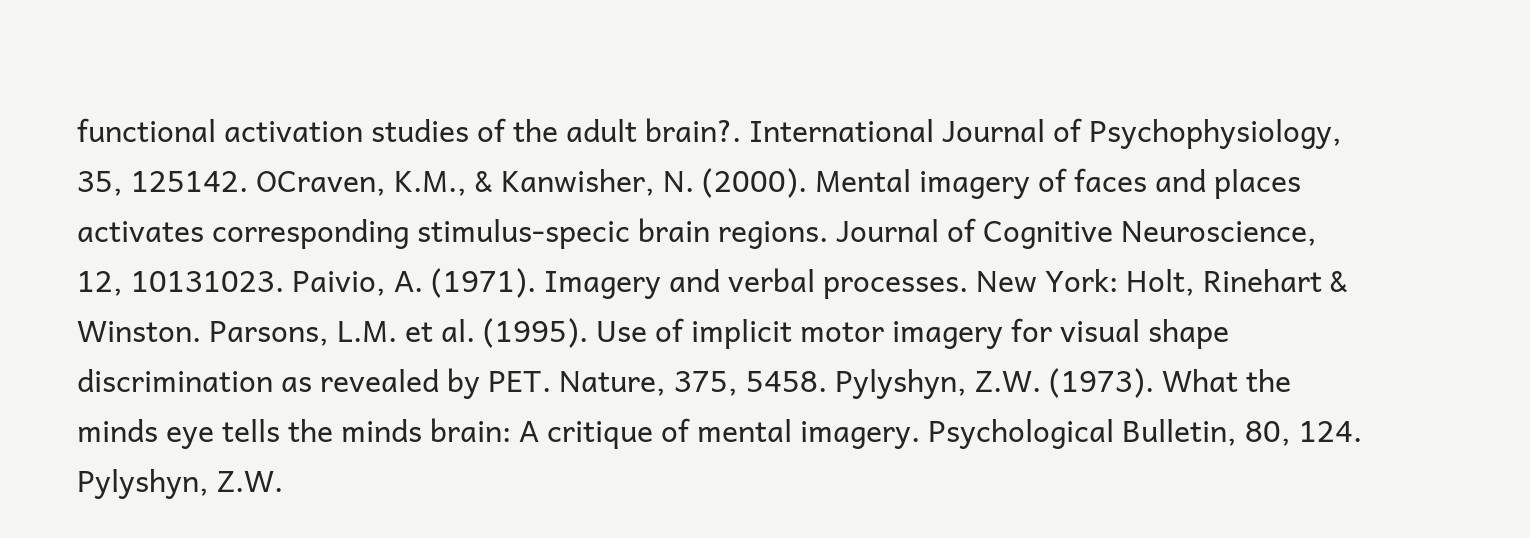functional activation studies of the adult brain?. International Journal of Psychophysiology, 35, 125142. OCraven, K.M., & Kanwisher, N. (2000). Mental imagery of faces and places activates corresponding stimulus-specic brain regions. Journal of Cognitive Neuroscience, 12, 10131023. Paivio, A. (1971). Imagery and verbal processes. New York: Holt, Rinehart & Winston. Parsons, L.M. et al. (1995). Use of implicit motor imagery for visual shape discrimination as revealed by PET. Nature, 375, 5458. Pylyshyn, Z.W. (1973). What the minds eye tells the minds brain: A critique of mental imagery. Psychological Bulletin, 80, 124. Pylyshyn, Z.W.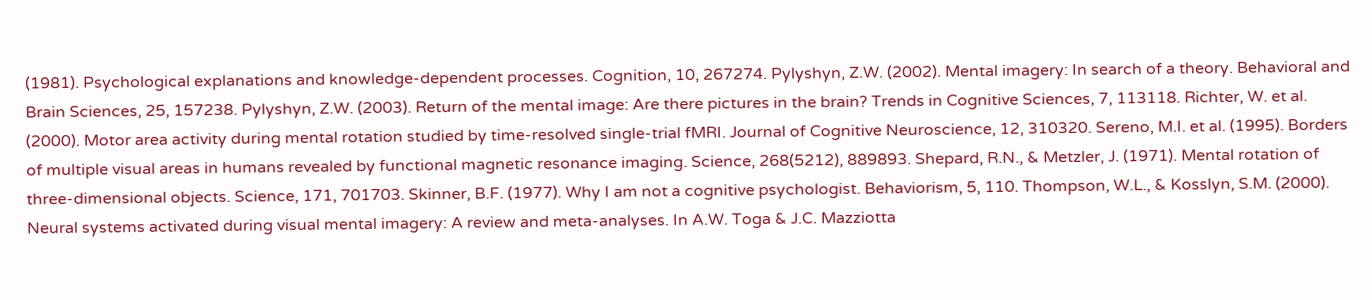(1981). Psychological explanations and knowledge-dependent processes. Cognition, 10, 267274. Pylyshyn, Z.W. (2002). Mental imagery: In search of a theory. Behavioral and Brain Sciences, 25, 157238. Pylyshyn, Z.W. (2003). Return of the mental image: Are there pictures in the brain? Trends in Cognitive Sciences, 7, 113118. Richter, W. et al. (2000). Motor area activity during mental rotation studied by time-resolved single-trial fMRI. Journal of Cognitive Neuroscience, 12, 310320. Sereno, M.I. et al. (1995). Borders of multiple visual areas in humans revealed by functional magnetic resonance imaging. Science, 268(5212), 889893. Shepard, R.N., & Metzler, J. (1971). Mental rotation of three-dimensional objects. Science, 171, 701703. Skinner, B.F. (1977). Why I am not a cognitive psychologist. Behaviorism, 5, 110. Thompson, W.L., & Kosslyn, S.M. (2000). Neural systems activated during visual mental imagery: A review and meta-analyses. In A.W. Toga & J.C. Mazziotta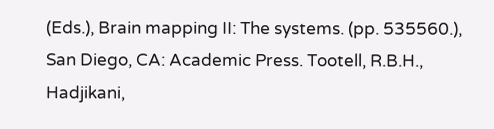(Eds.), Brain mapping II: The systems. (pp. 535560.), San Diego, CA: Academic Press. Tootell, R.B.H., Hadjikani,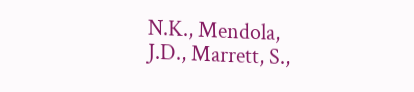N.K., Mendola, J.D., Marrett, S.,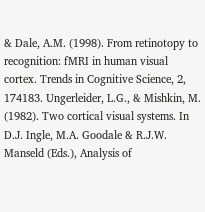& Dale, A.M. (1998). From retinotopy to recognition: fMRI in human visual cortex. Trends in Cognitive Science, 2, 174183. Ungerleider, L.G., & Mishkin, M. (1982). Two cortical visual systems. In D.J. Ingle, M.A. Goodale & R.J.W. Manseld (Eds.), Analysis of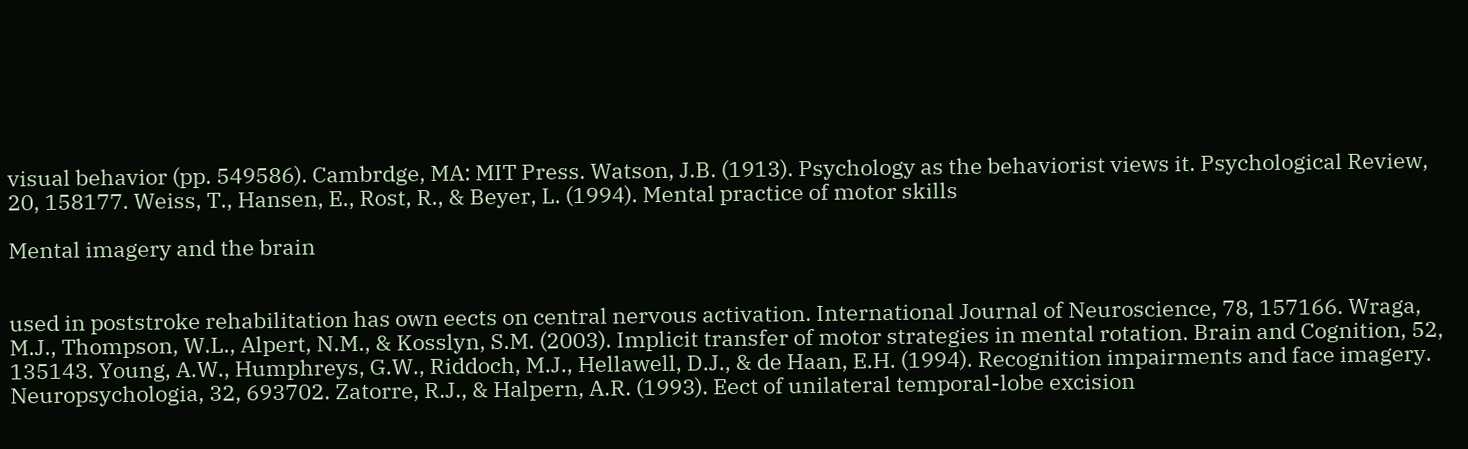visual behavior (pp. 549586). Cambrdge, MA: MIT Press. Watson, J.B. (1913). Psychology as the behaviorist views it. Psychological Review, 20, 158177. Weiss, T., Hansen, E., Rost, R., & Beyer, L. (1994). Mental practice of motor skills

Mental imagery and the brain


used in poststroke rehabilitation has own eects on central nervous activation. International Journal of Neuroscience, 78, 157166. Wraga, M.J., Thompson, W.L., Alpert, N.M., & Kosslyn, S.M. (2003). Implicit transfer of motor strategies in mental rotation. Brain and Cognition, 52, 135143. Young, A.W., Humphreys, G.W., Riddoch, M.J., Hellawell, D.J., & de Haan, E.H. (1994). Recognition impairments and face imagery. Neuropsychologia, 32, 693702. Zatorre, R.J., & Halpern, A.R. (1993). Eect of unilateral temporal-lobe excision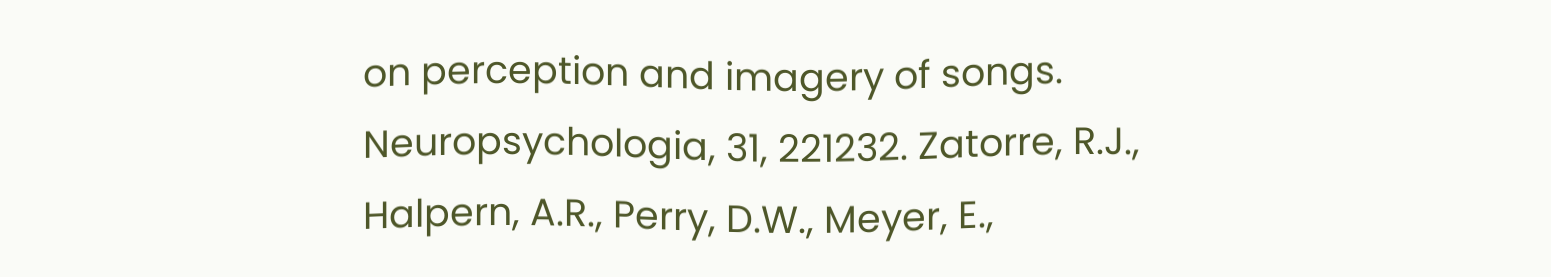on perception and imagery of songs. Neuropsychologia, 31, 221232. Zatorre, R.J., Halpern, A.R., Perry, D.W., Meyer, E.,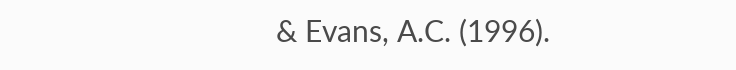& Evans, A.C. (1996).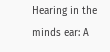Hearing in the minds ear: A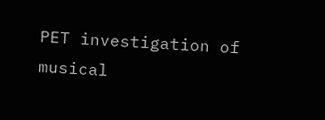PET investigation of musical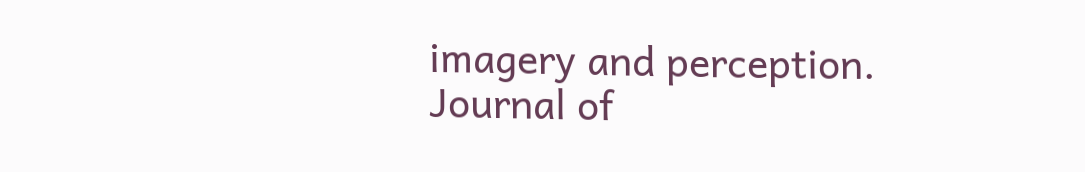imagery and perception. Journal of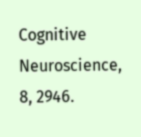Cognitive Neuroscience, 8, 2946.